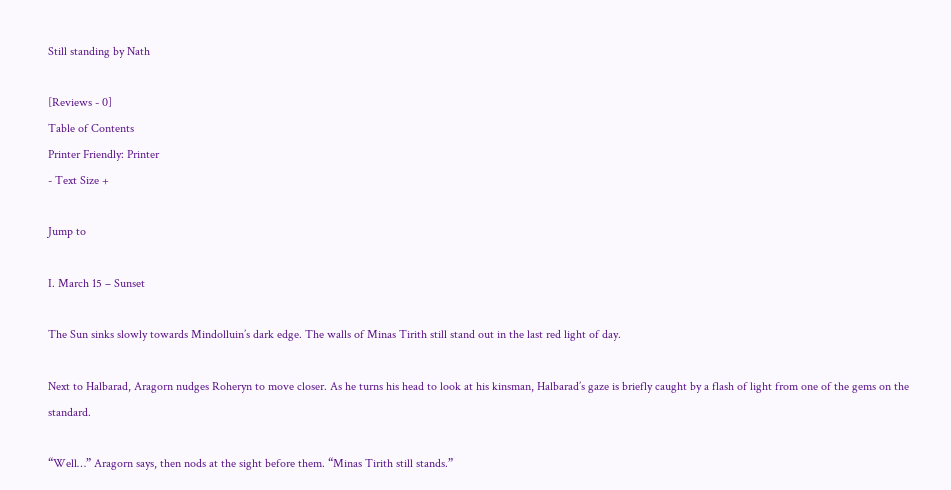Still standing by Nath

[Reviews - 0]
Table of Contents
Printer Friendly: Printer
- Text Size +

Jump to

I. March 15 – Sunset

The Sun sinks slowly towards Mindolluin’s dark edge. The walls of Minas Tirith still stand out in the last red light of day.

Next to Halbarad, Aragorn nudges Roheryn to move closer. As he turns his head to look at his kinsman, Halbarad’s gaze is briefly caught by a flash of light from one of the gems on the standard.

“Well…” Aragorn says, then nods at the sight before them. “Minas Tirith still stands.”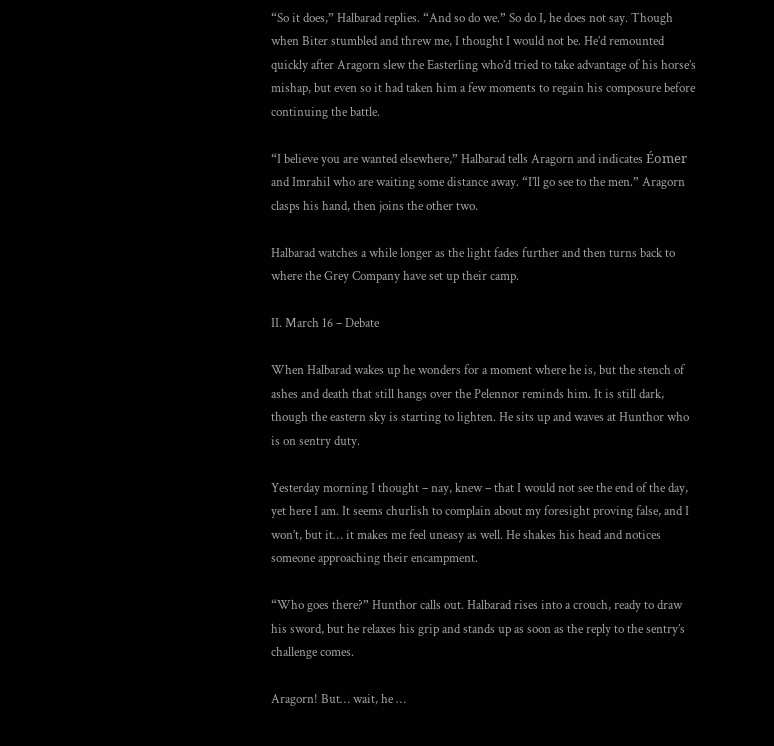“So it does,” Halbarad replies. “And so do we.” So do I, he does not say. Though when Biter stumbled and threw me, I thought I would not be. He’d remounted quickly after Aragorn slew the Easterling who’d tried to take advantage of his horse’s mishap, but even so it had taken him a few moments to regain his composure before continuing the battle.

“I believe you are wanted elsewhere,” Halbarad tells Aragorn and indicates Éomer and Imrahil who are waiting some distance away. “I’ll go see to the men.” Aragorn clasps his hand, then joins the other two.

Halbarad watches a while longer as the light fades further and then turns back to where the Grey Company have set up their camp.

II. March 16 – Debate

When Halbarad wakes up he wonders for a moment where he is, but the stench of ashes and death that still hangs over the Pelennor reminds him. It is still dark, though the eastern sky is starting to lighten. He sits up and waves at Hunthor who is on sentry duty.

Yesterday morning I thought – nay, knew – that I would not see the end of the day, yet here I am. It seems churlish to complain about my foresight proving false, and I won’t, but it… it makes me feel uneasy as well. He shakes his head and notices someone approaching their encampment.

“Who goes there?” Hunthor calls out. Halbarad rises into a crouch, ready to draw his sword, but he relaxes his grip and stands up as soon as the reply to the sentry’s challenge comes.

Aragorn! But… wait, he …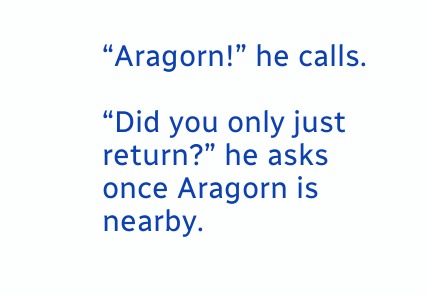“Aragorn!” he calls.

“Did you only just return?” he asks once Aragorn is nearby.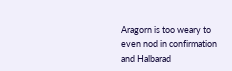Aragorn is too weary to even nod in confirmation and Halbarad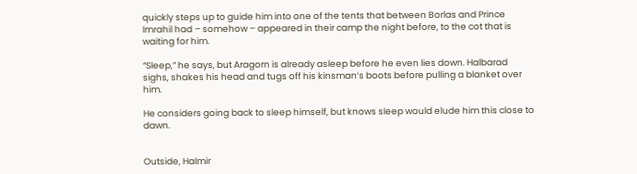quickly steps up to guide him into one of the tents that between Borlas and Prince Imrahil had – somehow – appeared in their camp the night before, to the cot that is waiting for him.

“Sleep,” he says, but Aragorn is already asleep before he even lies down. Halbarad sighs, shakes his head and tugs off his kinsman’s boots before pulling a blanket over him.

He considers going back to sleep himself, but knows sleep would elude him this close to dawn.


Outside, Halmir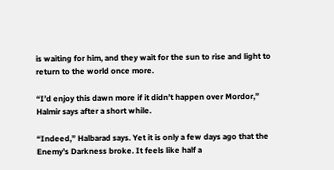is waiting for him, and they wait for the sun to rise and light to return to the world once more.

“I’d enjoy this dawn more if it didn’t happen over Mordor,” Halmir says after a short while.

“Indeed,” Halbarad says. Yet it is only a few days ago that the Enemy’s Darkness broke. It feels like half a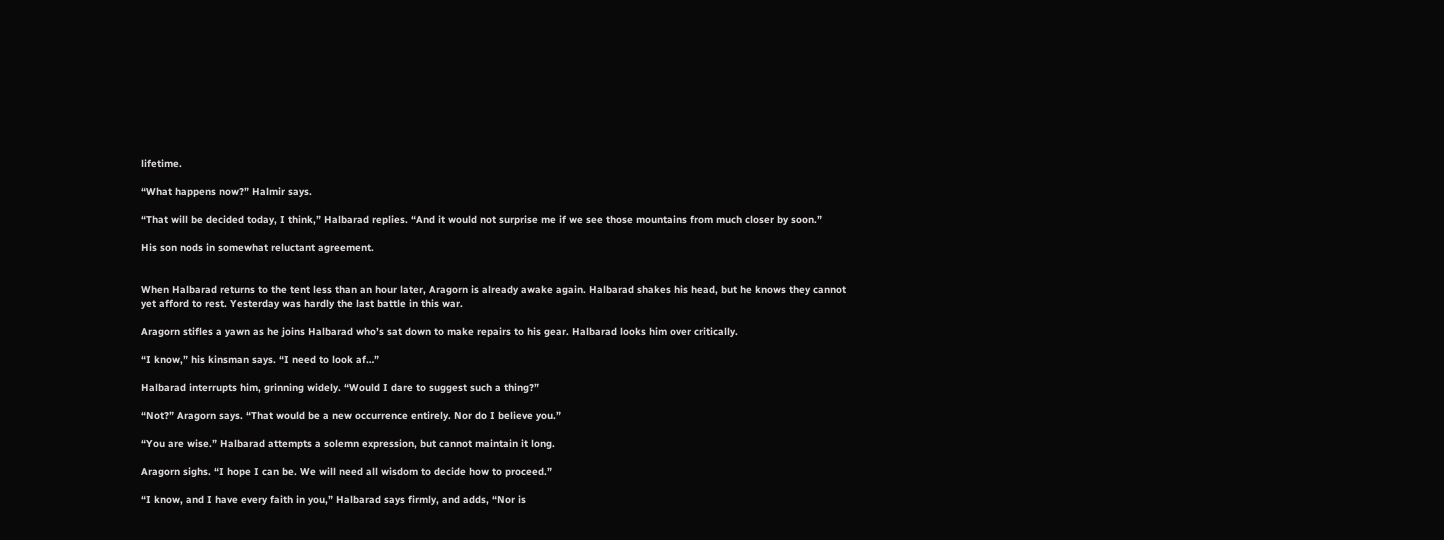lifetime.

“What happens now?” Halmir says.

“That will be decided today, I think,” Halbarad replies. “And it would not surprise me if we see those mountains from much closer by soon.”

His son nods in somewhat reluctant agreement.


When Halbarad returns to the tent less than an hour later, Aragorn is already awake again. Halbarad shakes his head, but he knows they cannot yet afford to rest. Yesterday was hardly the last battle in this war.

Aragorn stifles a yawn as he joins Halbarad who’s sat down to make repairs to his gear. Halbarad looks him over critically.

“I know,” his kinsman says. “I need to look af…”

Halbarad interrupts him, grinning widely. “Would I dare to suggest such a thing?”

“Not?” Aragorn says. “That would be a new occurrence entirely. Nor do I believe you.”

“You are wise.” Halbarad attempts a solemn expression, but cannot maintain it long.

Aragorn sighs. “I hope I can be. We will need all wisdom to decide how to proceed.”

“I know, and I have every faith in you,” Halbarad says firmly, and adds, “Nor is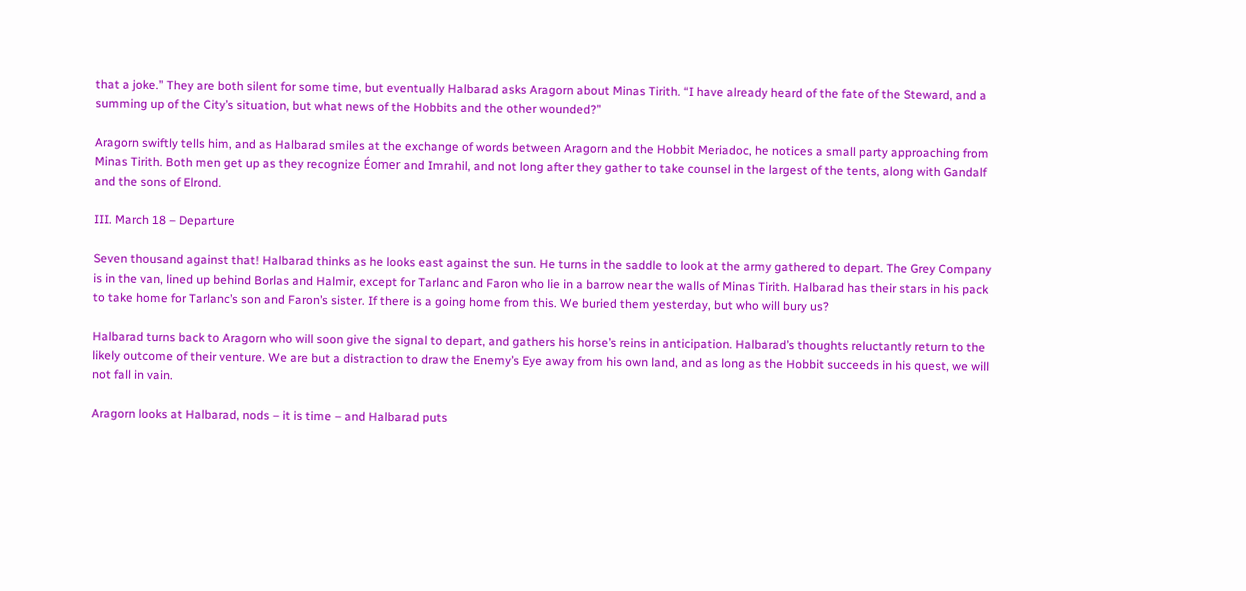that a joke.” They are both silent for some time, but eventually Halbarad asks Aragorn about Minas Tirith. “I have already heard of the fate of the Steward, and a summing up of the City’s situation, but what news of the Hobbits and the other wounded?”

Aragorn swiftly tells him, and as Halbarad smiles at the exchange of words between Aragorn and the Hobbit Meriadoc, he notices a small party approaching from Minas Tirith. Both men get up as they recognize Éomer and Imrahil, and not long after they gather to take counsel in the largest of the tents, along with Gandalf and the sons of Elrond.

III. March 18 – Departure

Seven thousand against that! Halbarad thinks as he looks east against the sun. He turns in the saddle to look at the army gathered to depart. The Grey Company is in the van, lined up behind Borlas and Halmir, except for Tarlanc and Faron who lie in a barrow near the walls of Minas Tirith. Halbarad has their stars in his pack to take home for Tarlanc’s son and Faron’s sister. If there is a going home from this. We buried them yesterday, but who will bury us?

Halbarad turns back to Aragorn who will soon give the signal to depart, and gathers his horse’s reins in anticipation. Halbarad’s thoughts reluctantly return to the likely outcome of their venture. We are but a distraction to draw the Enemy’s Eye away from his own land, and as long as the Hobbit succeeds in his quest, we will not fall in vain.

Aragorn looks at Halbarad, nods – it is time – and Halbarad puts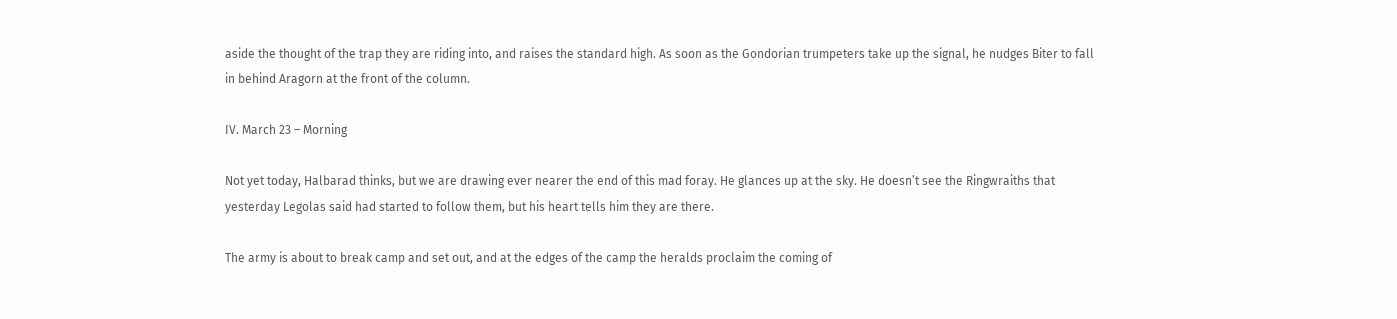aside the thought of the trap they are riding into, and raises the standard high. As soon as the Gondorian trumpeters take up the signal, he nudges Biter to fall in behind Aragorn at the front of the column.

IV. March 23 – Morning

Not yet today, Halbarad thinks, but we are drawing ever nearer the end of this mad foray. He glances up at the sky. He doesn’t see the Ringwraiths that yesterday Legolas said had started to follow them, but his heart tells him they are there.

The army is about to break camp and set out, and at the edges of the camp the heralds proclaim the coming of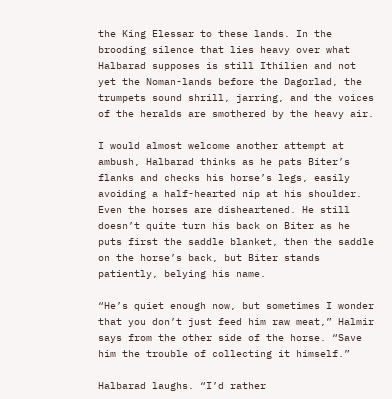the King Elessar to these lands. In the brooding silence that lies heavy over what Halbarad supposes is still Ithilien and not yet the Noman-lands before the Dagorlad, the trumpets sound shrill, jarring, and the voices of the heralds are smothered by the heavy air.

I would almost welcome another attempt at ambush, Halbarad thinks as he pats Biter’s flanks and checks his horse’s legs, easily avoiding a half-hearted nip at his shoulder. Even the horses are disheartened. He still doesn’t quite turn his back on Biter as he puts first the saddle blanket, then the saddle on the horse’s back, but Biter stands patiently, belying his name.

“He’s quiet enough now, but sometimes I wonder that you don’t just feed him raw meat,” Halmir says from the other side of the horse. “Save him the trouble of collecting it himself.”

Halbarad laughs. “I’d rather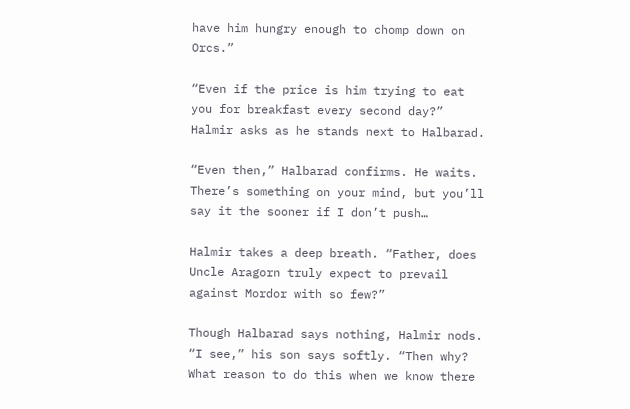have him hungry enough to chomp down on Orcs.”

“Even if the price is him trying to eat you for breakfast every second day?” Halmir asks as he stands next to Halbarad.

“Even then,” Halbarad confirms. He waits. There’s something on your mind, but you’ll say it the sooner if I don’t push…

Halmir takes a deep breath. “Father, does Uncle Aragorn truly expect to prevail against Mordor with so few?”

Though Halbarad says nothing, Halmir nods. “I see,” his son says softly. “Then why? What reason to do this when we know there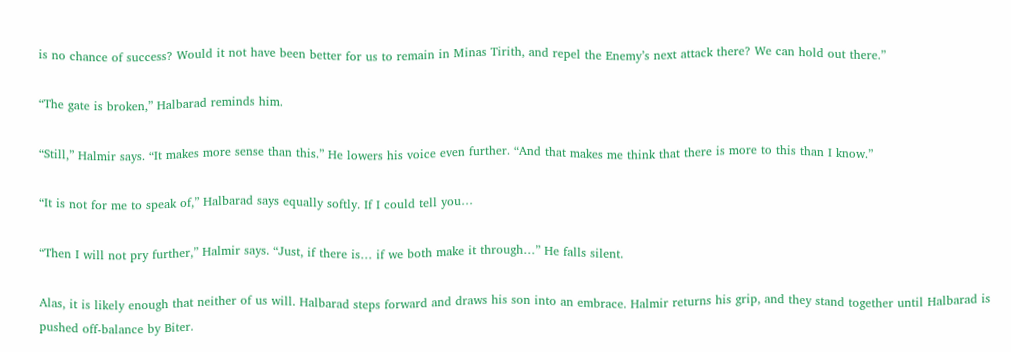is no chance of success? Would it not have been better for us to remain in Minas Tirith, and repel the Enemy’s next attack there? We can hold out there.”

“The gate is broken,” Halbarad reminds him.

“Still,” Halmir says. “It makes more sense than this.” He lowers his voice even further. “And that makes me think that there is more to this than I know.”

“It is not for me to speak of,” Halbarad says equally softly. If I could tell you…

“Then I will not pry further,” Halmir says. “Just, if there is… if we both make it through…” He falls silent.

Alas, it is likely enough that neither of us will. Halbarad steps forward and draws his son into an embrace. Halmir returns his grip, and they stand together until Halbarad is pushed off-balance by Biter.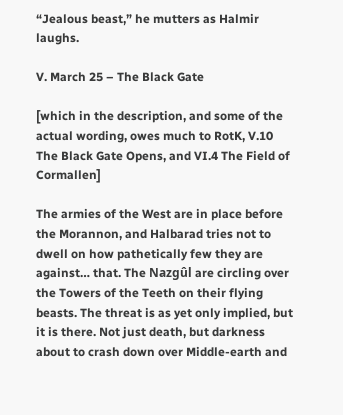“Jealous beast,” he mutters as Halmir laughs.

V. March 25 – The Black Gate

[which in the description, and some of the actual wording, owes much to RotK, V.10 The Black Gate Opens, and VI.4 The Field of Cormallen]

The armies of the West are in place before the Morannon, and Halbarad tries not to dwell on how pathetically few they are against… that. The Nazgûl are circling over the Towers of the Teeth on their flying beasts. The threat is as yet only implied, but it is there. Not just death, but darkness about to crash down over Middle-earth and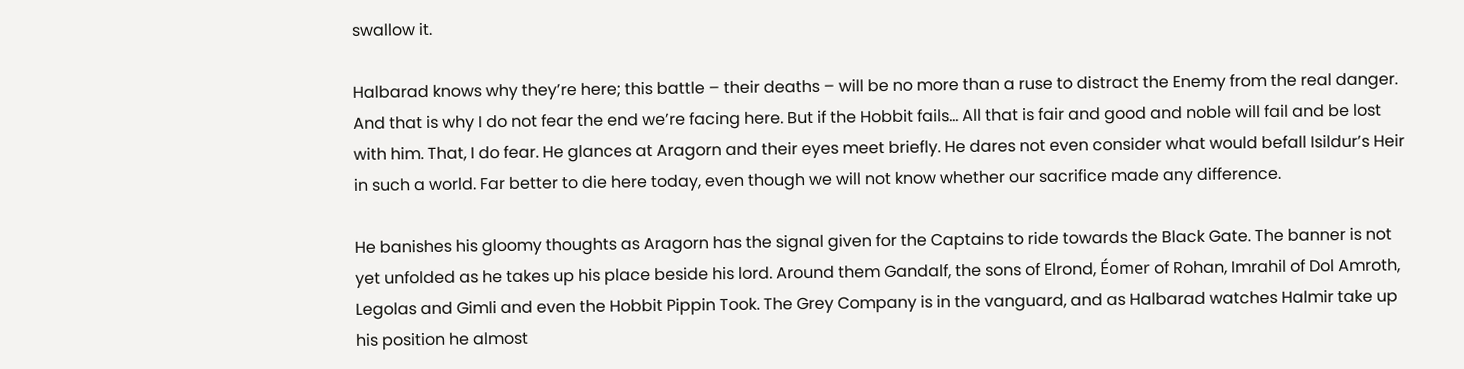swallow it.

Halbarad knows why they’re here; this battle – their deaths – will be no more than a ruse to distract the Enemy from the real danger. And that is why I do not fear the end we’re facing here. But if the Hobbit fails… All that is fair and good and noble will fail and be lost with him. That, I do fear. He glances at Aragorn and their eyes meet briefly. He dares not even consider what would befall Isildur’s Heir in such a world. Far better to die here today, even though we will not know whether our sacrifice made any difference.

He banishes his gloomy thoughts as Aragorn has the signal given for the Captains to ride towards the Black Gate. The banner is not yet unfolded as he takes up his place beside his lord. Around them Gandalf, the sons of Elrond, Éomer of Rohan, Imrahil of Dol Amroth, Legolas and Gimli and even the Hobbit Pippin Took. The Grey Company is in the vanguard, and as Halbarad watches Halmir take up his position he almost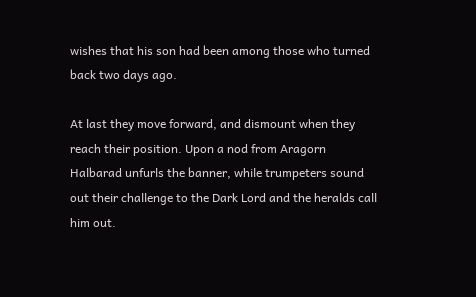wishes that his son had been among those who turned back two days ago.

At last they move forward, and dismount when they reach their position. Upon a nod from Aragorn Halbarad unfurls the banner, while trumpeters sound out their challenge to the Dark Lord and the heralds call him out.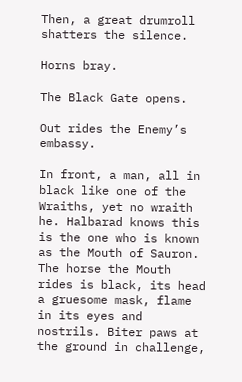Then, a great drumroll shatters the silence.

Horns bray.

The Black Gate opens.

Out rides the Enemy’s embassy.

In front, a man, all in black like one of the Wraiths, yet no wraith he. Halbarad knows this is the one who is known as the Mouth of Sauron. The horse the Mouth rides is black, its head a gruesome mask, flame in its eyes and nostrils. Biter paws at the ground in challenge,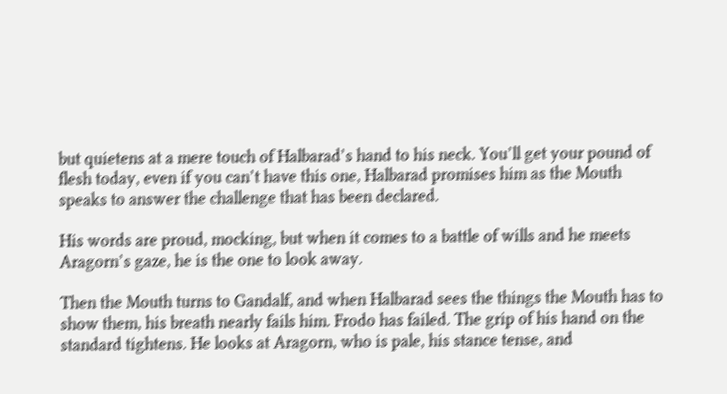but quietens at a mere touch of Halbarad’s hand to his neck. You’ll get your pound of flesh today, even if you can’t have this one, Halbarad promises him as the Mouth speaks to answer the challenge that has been declared.

His words are proud, mocking, but when it comes to a battle of wills and he meets Aragorn’s gaze, he is the one to look away.

Then the Mouth turns to Gandalf, and when Halbarad sees the things the Mouth has to show them, his breath nearly fails him. Frodo has failed. The grip of his hand on the standard tightens. He looks at Aragorn, who is pale, his stance tense, and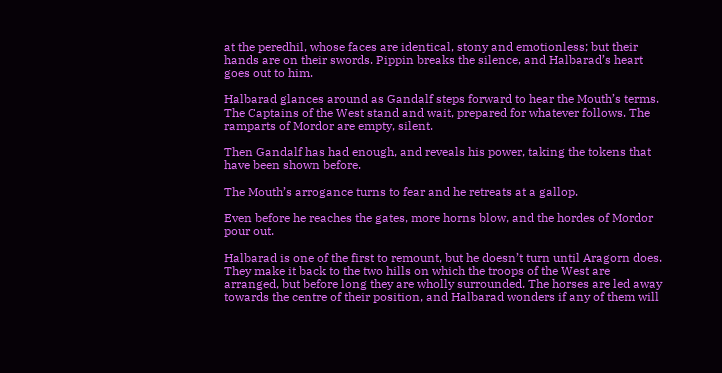at the peredhil, whose faces are identical, stony and emotionless; but their hands are on their swords. Pippin breaks the silence, and Halbarad’s heart goes out to him.

Halbarad glances around as Gandalf steps forward to hear the Mouth’s terms. The Captains of the West stand and wait, prepared for whatever follows. The ramparts of Mordor are empty, silent.

Then Gandalf has had enough, and reveals his power, taking the tokens that have been shown before.

The Mouth’s arrogance turns to fear and he retreats at a gallop.

Even before he reaches the gates, more horns blow, and the hordes of Mordor pour out.

Halbarad is one of the first to remount, but he doesn’t turn until Aragorn does. They make it back to the two hills on which the troops of the West are arranged, but before long they are wholly surrounded. The horses are led away towards the centre of their position, and Halbarad wonders if any of them will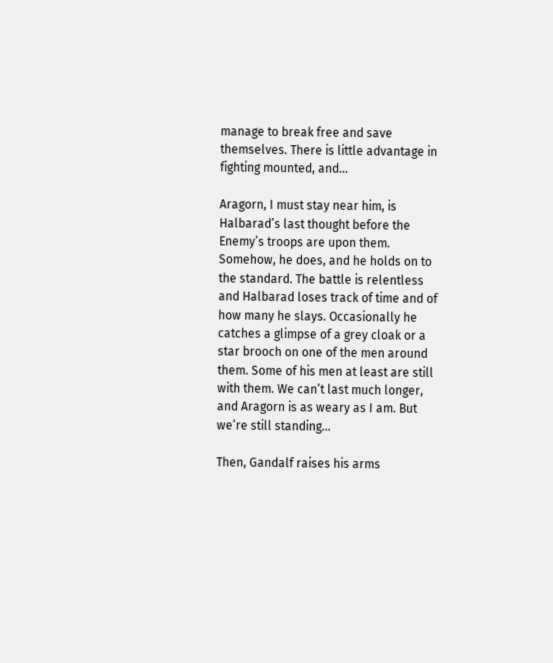manage to break free and save themselves. There is little advantage in fighting mounted, and…

Aragorn, I must stay near him, is Halbarad’s last thought before the Enemy’s troops are upon them. Somehow, he does, and he holds on to the standard. The battle is relentless and Halbarad loses track of time and of how many he slays. Occasionally he catches a glimpse of a grey cloak or a star brooch on one of the men around them. Some of his men at least are still with them. We can’t last much longer, and Aragorn is as weary as I am. But we’re still standing…

Then, Gandalf raises his arms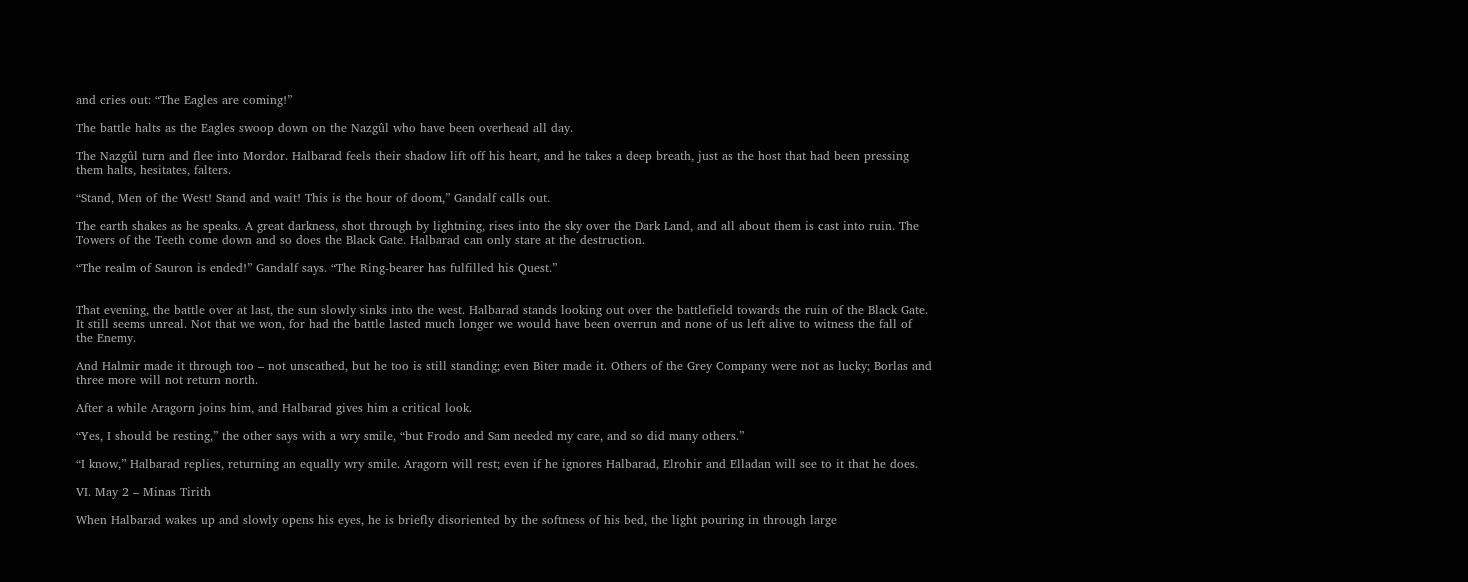and cries out: “The Eagles are coming!”

The battle halts as the Eagles swoop down on the Nazgûl who have been overhead all day.

The Nazgûl turn and flee into Mordor. Halbarad feels their shadow lift off his heart, and he takes a deep breath, just as the host that had been pressing them halts, hesitates, falters.

“Stand, Men of the West! Stand and wait! This is the hour of doom,” Gandalf calls out.

The earth shakes as he speaks. A great darkness, shot through by lightning, rises into the sky over the Dark Land, and all about them is cast into ruin. The Towers of the Teeth come down and so does the Black Gate. Halbarad can only stare at the destruction.

“The realm of Sauron is ended!” Gandalf says. “The Ring-bearer has fulfilled his Quest.”


That evening, the battle over at last, the sun slowly sinks into the west. Halbarad stands looking out over the battlefield towards the ruin of the Black Gate. It still seems unreal. Not that we won, for had the battle lasted much longer we would have been overrun and none of us left alive to witness the fall of the Enemy.

And Halmir made it through too – not unscathed, but he too is still standing; even Biter made it. Others of the Grey Company were not as lucky; Borlas and three more will not return north.

After a while Aragorn joins him, and Halbarad gives him a critical look.

“Yes, I should be resting,” the other says with a wry smile, “but Frodo and Sam needed my care, and so did many others.”

“I know,” Halbarad replies, returning an equally wry smile. Aragorn will rest; even if he ignores Halbarad, Elrohir and Elladan will see to it that he does.

VI. May 2 – Minas Tirith

When Halbarad wakes up and slowly opens his eyes, he is briefly disoriented by the softness of his bed, the light pouring in through large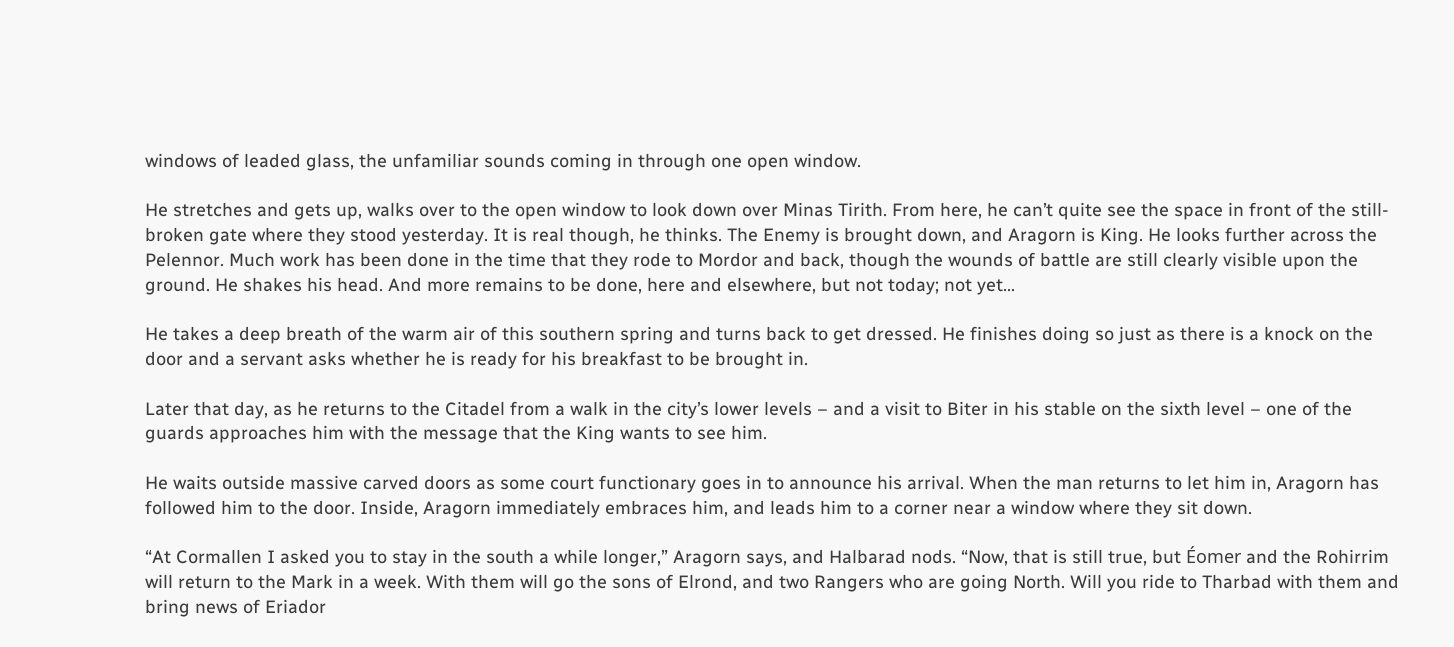windows of leaded glass, the unfamiliar sounds coming in through one open window.

He stretches and gets up, walks over to the open window to look down over Minas Tirith. From here, he can’t quite see the space in front of the still-broken gate where they stood yesterday. It is real though, he thinks. The Enemy is brought down, and Aragorn is King. He looks further across the Pelennor. Much work has been done in the time that they rode to Mordor and back, though the wounds of battle are still clearly visible upon the ground. He shakes his head. And more remains to be done, here and elsewhere, but not today; not yet…

He takes a deep breath of the warm air of this southern spring and turns back to get dressed. He finishes doing so just as there is a knock on the door and a servant asks whether he is ready for his breakfast to be brought in.

Later that day, as he returns to the Citadel from a walk in the city’s lower levels – and a visit to Biter in his stable on the sixth level – one of the guards approaches him with the message that the King wants to see him.

He waits outside massive carved doors as some court functionary goes in to announce his arrival. When the man returns to let him in, Aragorn has followed him to the door. Inside, Aragorn immediately embraces him, and leads him to a corner near a window where they sit down.

“At Cormallen I asked you to stay in the south a while longer,” Aragorn says, and Halbarad nods. “Now, that is still true, but Éomer and the Rohirrim will return to the Mark in a week. With them will go the sons of Elrond, and two Rangers who are going North. Will you ride to Tharbad with them and bring news of Eriador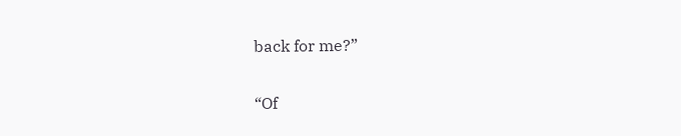back for me?”

“Of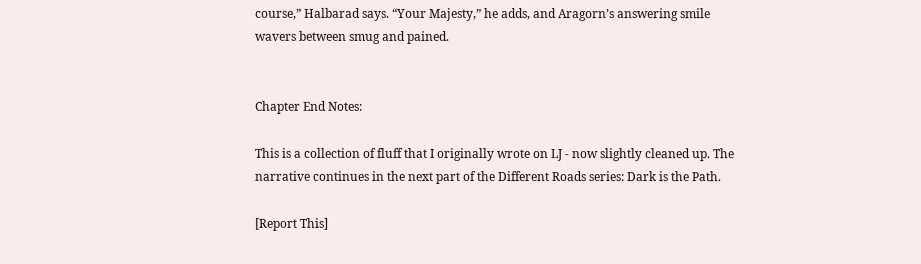course,” Halbarad says. “Your Majesty,” he adds, and Aragorn’s answering smile wavers between smug and pained.


Chapter End Notes:

This is a collection of fluff that I originally wrote on LJ - now slightly cleaned up. The narrative continues in the next part of the Different Roads series: Dark is the Path.

[Report This]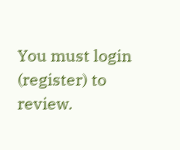You must login (register) to review.